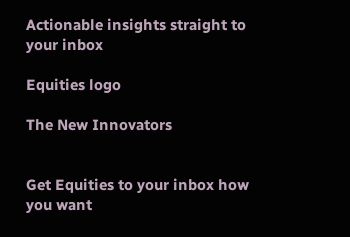Actionable insights straight to your inbox

Equities logo

The New Innovators


Get Equities to your inbox how you want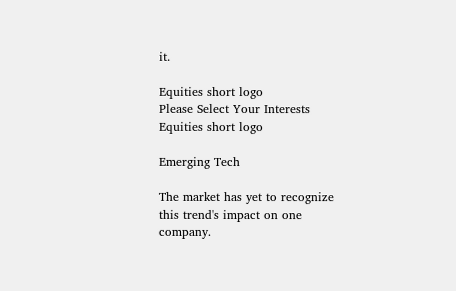it.

Equities short logo
Please Select Your Interests
Equities short logo

Emerging Tech

The market has yet to recognize this trend's impact on one company.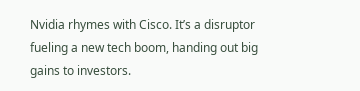Nvidia rhymes with Cisco. It’s a disruptor fueling a new tech boom, handing out big gains to investors.